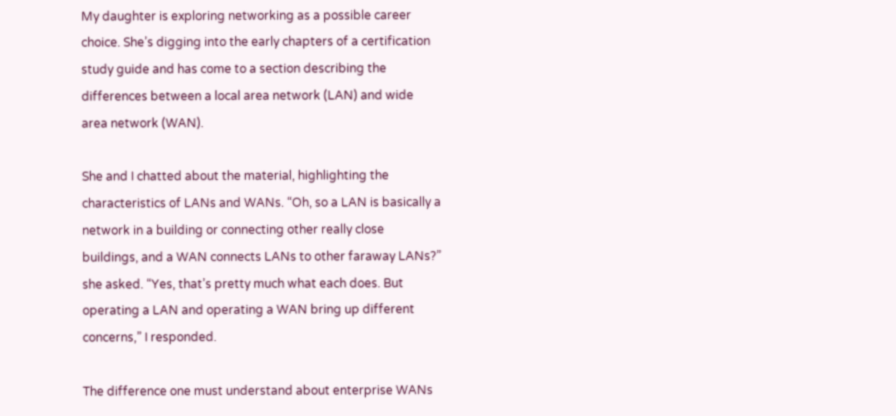My daughter is exploring networking as a possible career choice. She’s digging into the early chapters of a certification study guide and has come to a section describing the differences between a local area network (LAN) and wide area network (WAN).

She and I chatted about the material, highlighting the characteristics of LANs and WANs. “Oh, so a LAN is basically a network in a building or connecting other really close buildings, and a WAN connects LANs to other faraway LANs?” she asked. “Yes, that’s pretty much what each does. But operating a LAN and operating a WAN bring up different concerns,” I responded.

The difference one must understand about enterprise WANs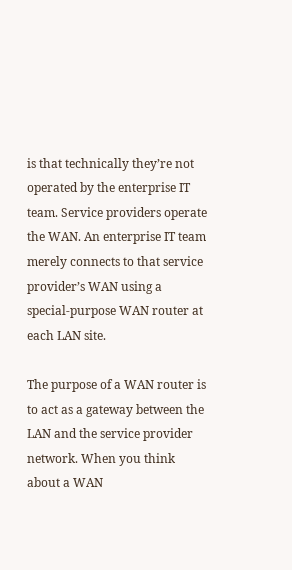is that technically they’re not operated by the enterprise IT team. Service providers operate the WAN. An enterprise IT team merely connects to that service provider’s WAN using a special-purpose WAN router at each LAN site.

The purpose of a WAN router is to act as a gateway between the LAN and the service provider network. When you think about a WAN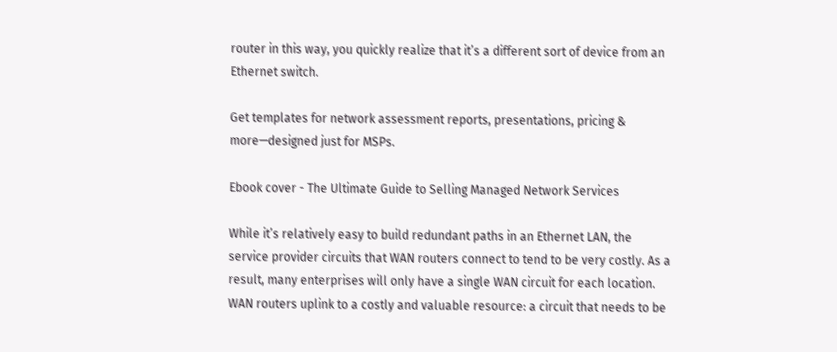router in this way, you quickly realize that it’s a different sort of device from an Ethernet switch.

Get templates for network assessment reports, presentations, pricing & more—designed just for MSPs.

Ebook cover - The Ultimate Guide to Selling Managed Network Services

While it’s relatively easy to build redundant paths in an Ethernet LAN, the service provider circuits that WAN routers connect to tend to be very costly. As a result, many enterprises will only have a single WAN circuit for each location. WAN routers uplink to a costly and valuable resource: a circuit that needs to be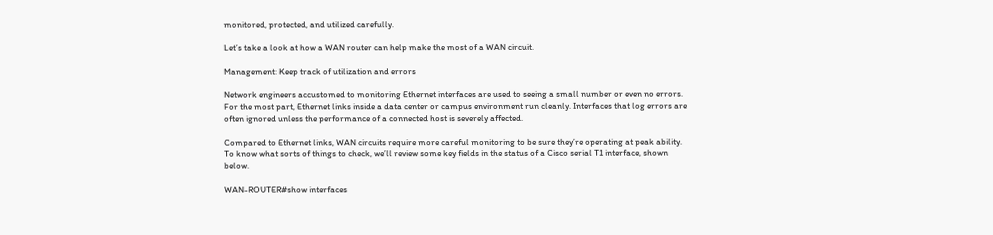monitored, protected, and utilized carefully.

Let’s take a look at how a WAN router can help make the most of a WAN circuit.

Management: Keep track of utilization and errors

Network engineers accustomed to monitoring Ethernet interfaces are used to seeing a small number or even no errors. For the most part, Ethernet links inside a data center or campus environment run cleanly. Interfaces that log errors are often ignored unless the performance of a connected host is severely affected.

Compared to Ethernet links, WAN circuits require more careful monitoring to be sure they’re operating at peak ability. To know what sorts of things to check, we’ll review some key fields in the status of a Cisco serial T1 interface, shown below.

WAN-ROUTER#show interfaces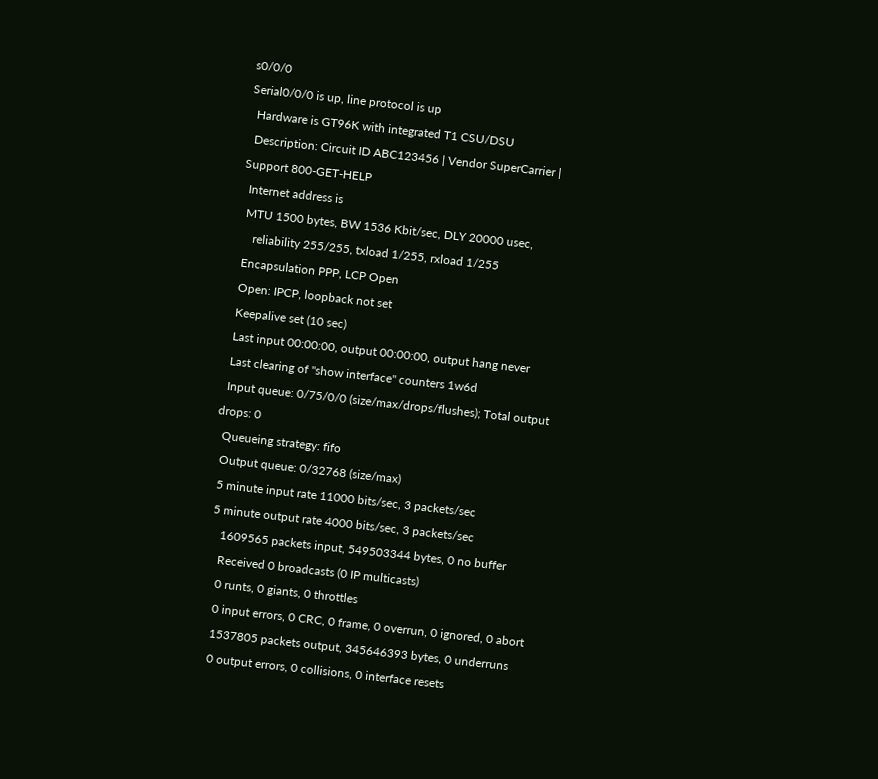s0/0/0
Serial0/0/0 is up, line protocol is up
  Hardware is GT96K with integrated T1 CSU/DSU
  Description: Circuit ID ABC123456 | Vendor SuperCarrier | Support 800-GET-HELP
  Internet address is
  MTU 1500 bytes, BW 1536 Kbit/sec, DLY 20000 usec,
     reliability 255/255, txload 1/255, rxload 1/255
  Encapsulation PPP, LCP Open
  Open: IPCP, loopback not set
  Keepalive set (10 sec)
  Last input 00:00:00, output 00:00:00, output hang never
  Last clearing of "show interface" counters 1w6d
  Input queue: 0/75/0/0 (size/max/drops/flushes); Total output drops: 0
  Queueing strategy: fifo
  Output queue: 0/32768 (size/max)
  5 minute input rate 11000 bits/sec, 3 packets/sec
  5 minute output rate 4000 bits/sec, 3 packets/sec
     1609565 packets input, 549503344 bytes, 0 no buffer
     Received 0 broadcasts (0 IP multicasts)
     0 runts, 0 giants, 0 throttles
     0 input errors, 0 CRC, 0 frame, 0 overrun, 0 ignored, 0 abort
     1537805 packets output, 345646393 bytes, 0 underruns
     0 output errors, 0 collisions, 0 interface resets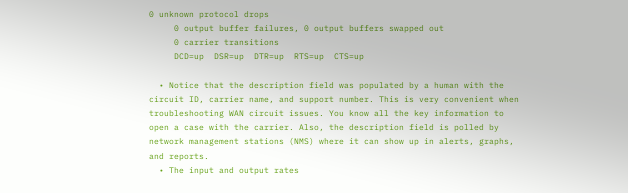0 unknown protocol drops
     0 output buffer failures, 0 output buffers swapped out
     0 carrier transitions
     DCD=up  DSR=up  DTR=up  RTS=up  CTS=up

  • Notice that the description field was populated by a human with the circuit ID, carrier name, and support number. This is very convenient when troubleshooting WAN circuit issues. You know all the key information to open a case with the carrier. Also, the description field is polled by network management stations (NMS) where it can show up in alerts, graphs, and reports.
  • The input and output rates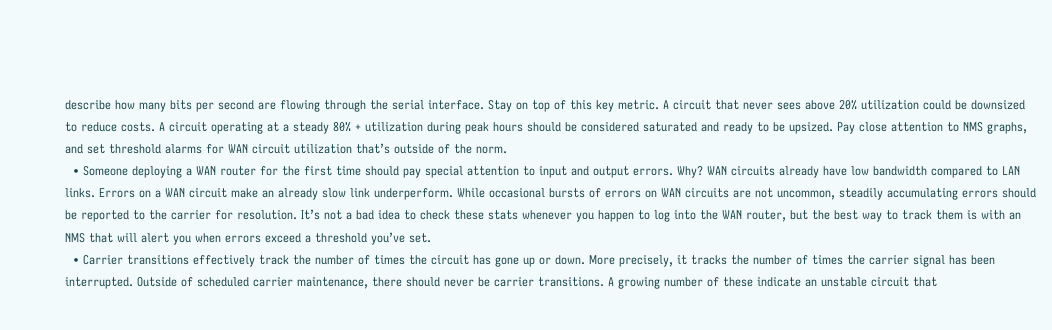describe how many bits per second are flowing through the serial interface. Stay on top of this key metric. A circuit that never sees above 20% utilization could be downsized to reduce costs. A circuit operating at a steady 80% + utilization during peak hours should be considered saturated and ready to be upsized. Pay close attention to NMS graphs, and set threshold alarms for WAN circuit utilization that’s outside of the norm.
  • Someone deploying a WAN router for the first time should pay special attention to input and output errors. Why? WAN circuits already have low bandwidth compared to LAN links. Errors on a WAN circuit make an already slow link underperform. While occasional bursts of errors on WAN circuits are not uncommon, steadily accumulating errors should be reported to the carrier for resolution. It’s not a bad idea to check these stats whenever you happen to log into the WAN router, but the best way to track them is with an NMS that will alert you when errors exceed a threshold you’ve set.
  • Carrier transitions effectively track the number of times the circuit has gone up or down. More precisely, it tracks the number of times the carrier signal has been interrupted. Outside of scheduled carrier maintenance, there should never be carrier transitions. A growing number of these indicate an unstable circuit that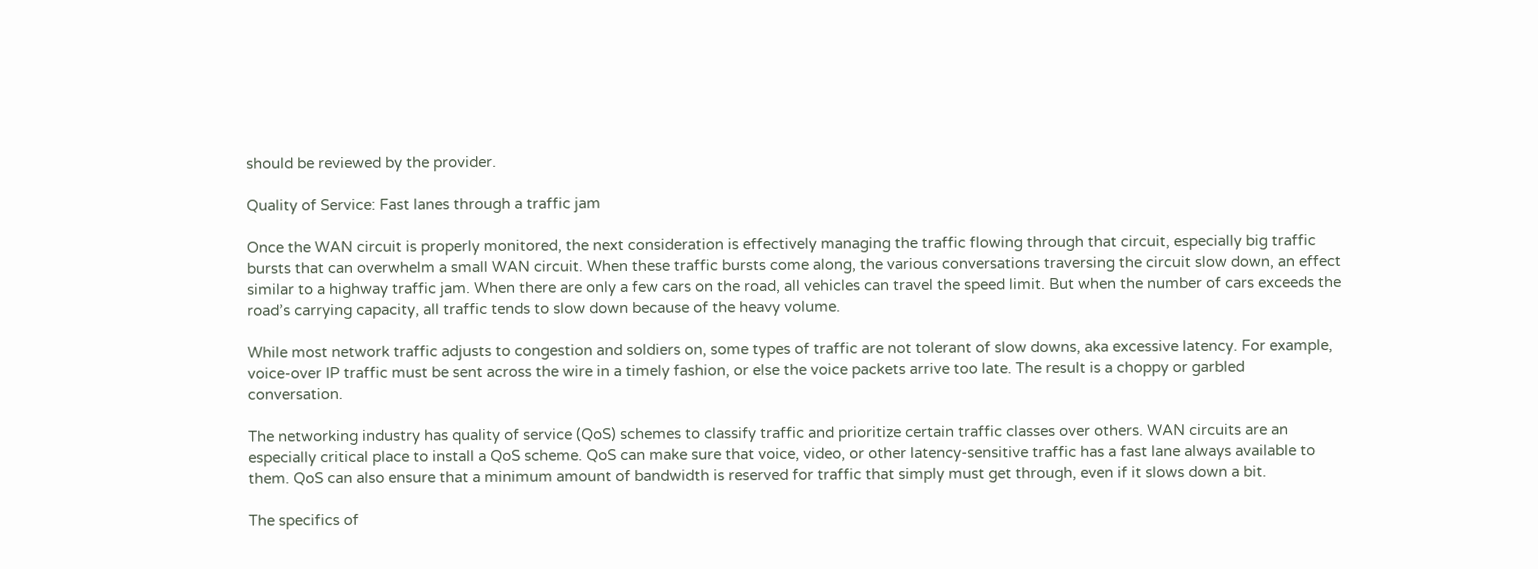should be reviewed by the provider.

Quality of Service: Fast lanes through a traffic jam

Once the WAN circuit is properly monitored, the next consideration is effectively managing the traffic flowing through that circuit, especially big traffic bursts that can overwhelm a small WAN circuit. When these traffic bursts come along, the various conversations traversing the circuit slow down, an effect similar to a highway traffic jam. When there are only a few cars on the road, all vehicles can travel the speed limit. But when the number of cars exceeds the road’s carrying capacity, all traffic tends to slow down because of the heavy volume.

While most network traffic adjusts to congestion and soldiers on, some types of traffic are not tolerant of slow downs, aka excessive latency. For example, voice-over IP traffic must be sent across the wire in a timely fashion, or else the voice packets arrive too late. The result is a choppy or garbled conversation.

The networking industry has quality of service (QoS) schemes to classify traffic and prioritize certain traffic classes over others. WAN circuits are an especially critical place to install a QoS scheme. QoS can make sure that voice, video, or other latency-sensitive traffic has a fast lane always available to them. QoS can also ensure that a minimum amount of bandwidth is reserved for traffic that simply must get through, even if it slows down a bit.

The specifics of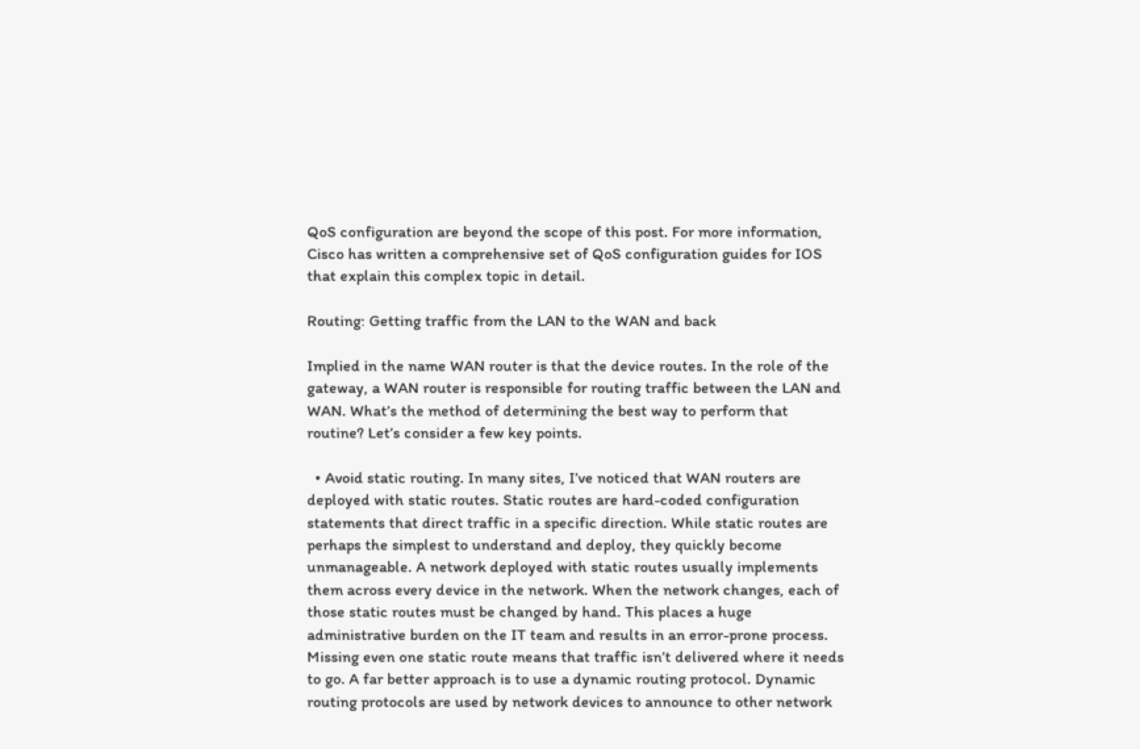QoS configuration are beyond the scope of this post. For more information, Cisco has written a comprehensive set of QoS configuration guides for IOS that explain this complex topic in detail.

Routing: Getting traffic from the LAN to the WAN and back

Implied in the name WAN router is that the device routes. In the role of the gateway, a WAN router is responsible for routing traffic between the LAN and WAN. What’s the method of determining the best way to perform that routine? Let’s consider a few key points.

  • Avoid static routing. In many sites, I’ve noticed that WAN routers are deployed with static routes. Static routes are hard-coded configuration statements that direct traffic in a specific direction. While static routes are perhaps the simplest to understand and deploy, they quickly become unmanageable. A network deployed with static routes usually implements them across every device in the network. When the network changes, each of those static routes must be changed by hand. This places a huge administrative burden on the IT team and results in an error-prone process. Missing even one static route means that traffic isn’t delivered where it needs to go. A far better approach is to use a dynamic routing protocol. Dynamic routing protocols are used by network devices to announce to other network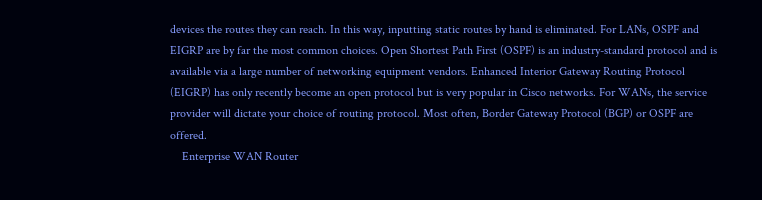devices the routes they can reach. In this way, inputting static routes by hand is eliminated. For LANs, OSPF and EIGRP are by far the most common choices. Open Shortest Path First (OSPF) is an industry-standard protocol and is available via a large number of networking equipment vendors. Enhanced Interior Gateway Routing Protocol (EIGRP) has only recently become an open protocol but is very popular in Cisco networks. For WANs, the service provider will dictate your choice of routing protocol. Most often, Border Gateway Protocol (BGP) or OSPF are offered.
    Enterprise WAN Router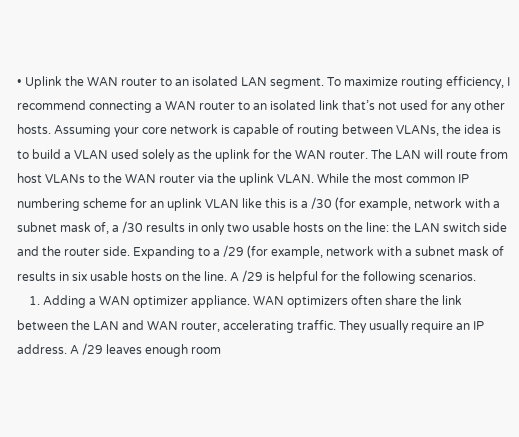• Uplink the WAN router to an isolated LAN segment. To maximize routing efficiency, I recommend connecting a WAN router to an isolated link that’s not used for any other hosts. Assuming your core network is capable of routing between VLANs, the idea is to build a VLAN used solely as the uplink for the WAN router. The LAN will route from host VLANs to the WAN router via the uplink VLAN. While the most common IP numbering scheme for an uplink VLAN like this is a /30 (for example, network with a subnet mask of, a /30 results in only two usable hosts on the line: the LAN switch side and the router side. Expanding to a /29 (for example, network with a subnet mask of results in six usable hosts on the line. A /29 is helpful for the following scenarios.
    1. Adding a WAN optimizer appliance. WAN optimizers often share the link between the LAN and WAN router, accelerating traffic. They usually require an IP address. A /29 leaves enough room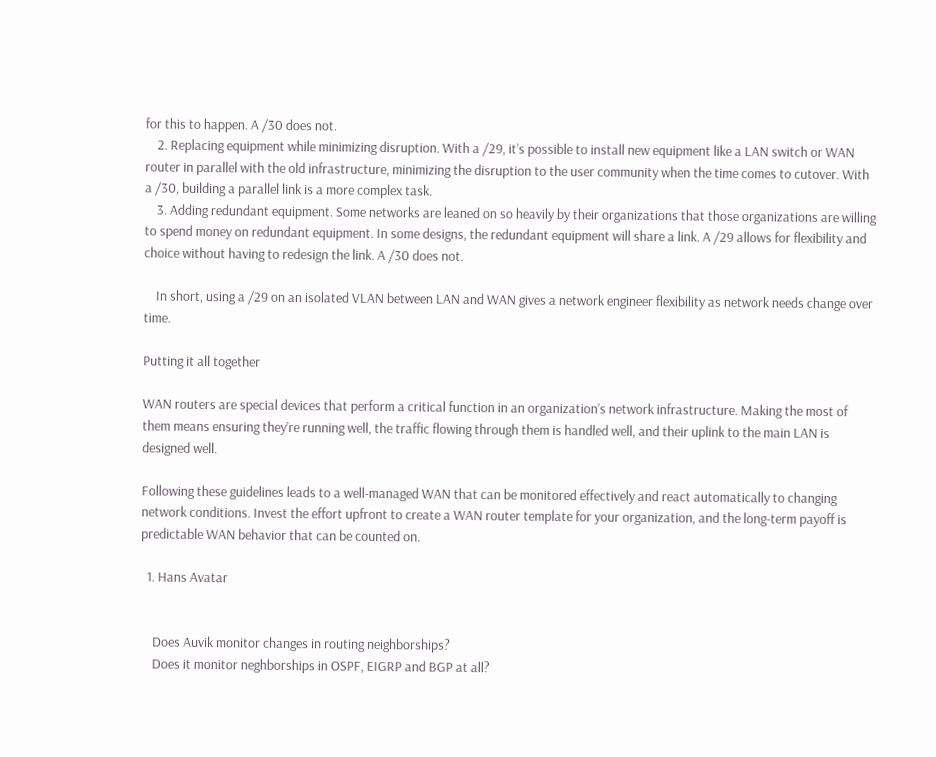for this to happen. A /30 does not.
    2. Replacing equipment while minimizing disruption. With a /29, it’s possible to install new equipment like a LAN switch or WAN router in parallel with the old infrastructure, minimizing the disruption to the user community when the time comes to cutover. With a /30, building a parallel link is a more complex task.
    3. Adding redundant equipment. Some networks are leaned on so heavily by their organizations that those organizations are willing to spend money on redundant equipment. In some designs, the redundant equipment will share a link. A /29 allows for flexibility and choice without having to redesign the link. A /30 does not.

    In short, using a /29 on an isolated VLAN between LAN and WAN gives a network engineer flexibility as network needs change over time.

Putting it all together

WAN routers are special devices that perform a critical function in an organization’s network infrastructure. Making the most of them means ensuring they’re running well, the traffic flowing through them is handled well, and their uplink to the main LAN is designed well.

Following these guidelines leads to a well-managed WAN that can be monitored effectively and react automatically to changing network conditions. Invest the effort upfront to create a WAN router template for your organization, and the long-term payoff is predictable WAN behavior that can be counted on.

  1. Hans Avatar


    Does Auvik monitor changes in routing neighborships?
    Does it monitor neghborships in OSPF, EIGRP and BGP at all?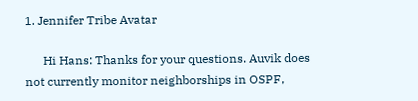1. Jennifer Tribe Avatar

      Hi Hans: Thanks for your questions. Auvik does not currently monitor neighborships in OSPF,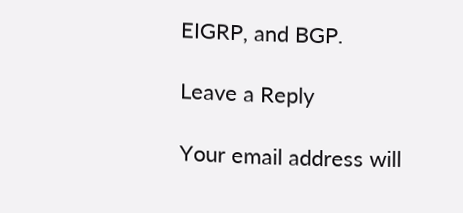EIGRP, and BGP.

Leave a Reply

Your email address will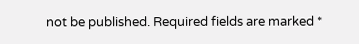not be published. Required fields are marked *